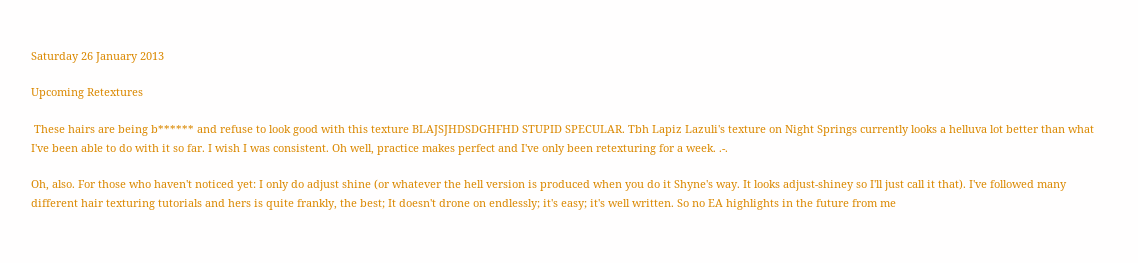Saturday 26 January 2013

Upcoming Retextures

 These hairs are being b****** and refuse to look good with this texture BLAJSJHDSDGHFHD STUPID SPECULAR. Tbh Lapiz Lazuli's texture on Night Springs currently looks a helluva lot better than what I've been able to do with it so far. I wish I was consistent. Oh well, practice makes perfect and I've only been retexturing for a week. .-.

Oh, also. For those who haven't noticed yet: I only do adjust shine (or whatever the hell version is produced when you do it Shyne's way. It looks adjust-shiney so I'll just call it that). I've followed many different hair texturing tutorials and hers is quite frankly, the best; It doesn't drone on endlessly; it's easy; it's well written. So no EA highlights in the future from me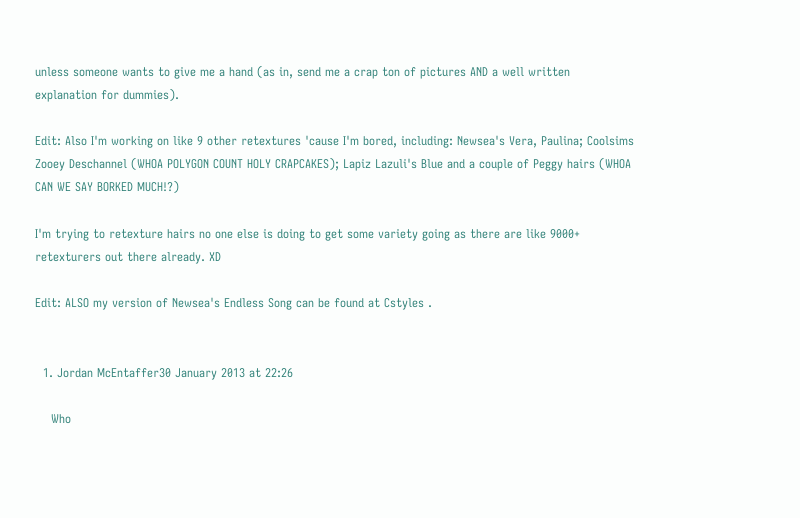unless someone wants to give me a hand (as in, send me a crap ton of pictures AND a well written explanation for dummies).

Edit: Also I'm working on like 9 other retextures 'cause I'm bored, including: Newsea's Vera, Paulina; Coolsims Zooey Deschannel (WHOA POLYGON COUNT HOLY CRAPCAKES); Lapiz Lazuli's Blue and a couple of Peggy hairs (WHOA CAN WE SAY BORKED MUCH!?)

I'm trying to retexture hairs no one else is doing to get some variety going as there are like 9000+ retexturers out there already. XD

Edit: ALSO my version of Newsea's Endless Song can be found at Cstyles .


  1. Jordan McEntaffer30 January 2013 at 22:26

    Who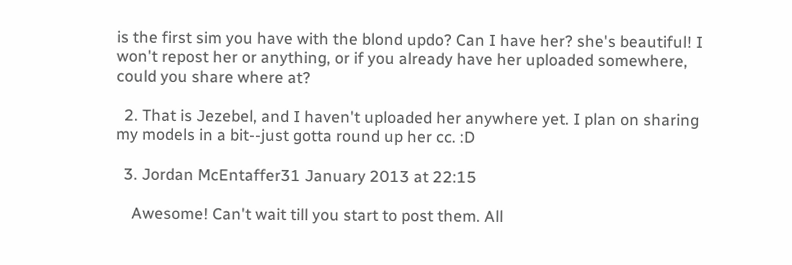is the first sim you have with the blond updo? Can I have her? she's beautiful! I won't repost her or anything, or if you already have her uploaded somewhere, could you share where at?

  2. That is Jezebel, and I haven't uploaded her anywhere yet. I plan on sharing my models in a bit--just gotta round up her cc. :D

  3. Jordan McEntaffer31 January 2013 at 22:15

    Awesome! Can't wait till you start to post them. All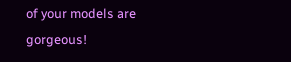of your models are gorgeous!